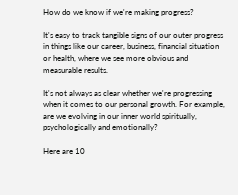How do we know if we're making progress?

It's easy to track tangible signs of our outer progress in things like our career, business, financial situation or health, where we see more obvious and measurable results.

It's not always as clear whether we're progressing when it comes to our personal growth. For example, are we evolving in our inner world spiritually, psychologically and emotionally?

Here are 10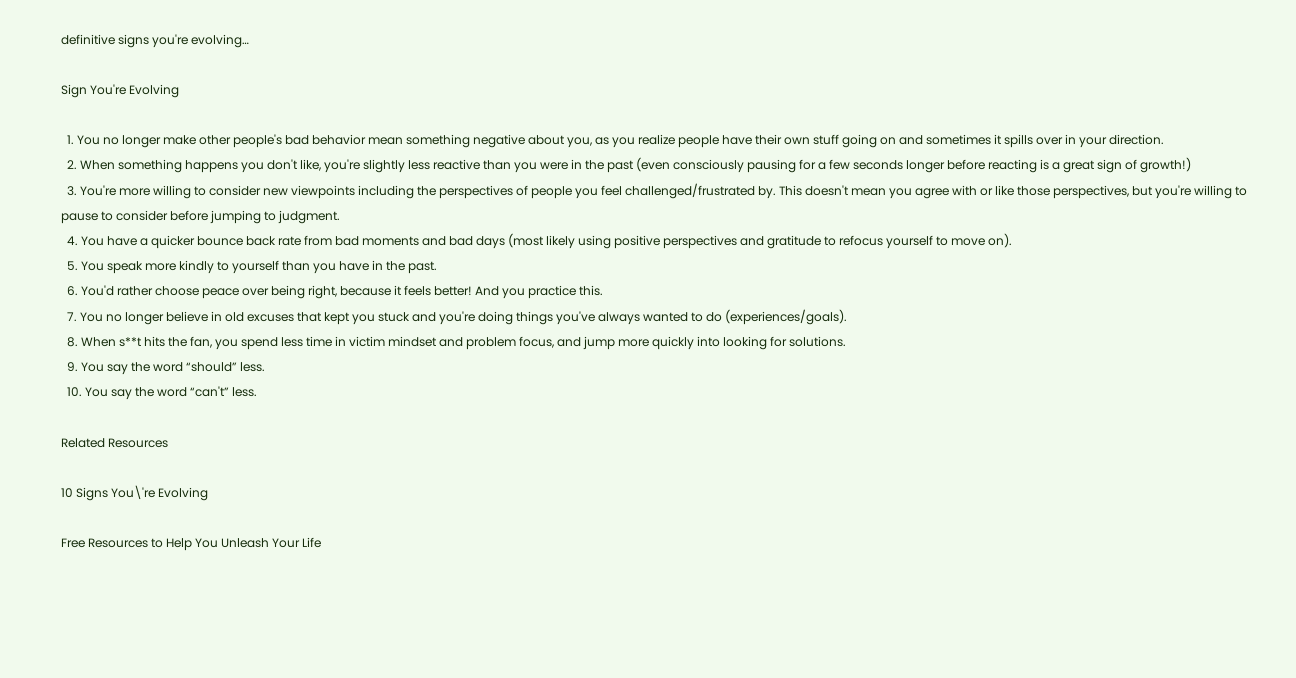definitive signs you're evolving…

Sign You're Evolving

  1. You no longer make other people's bad behavior mean something negative about you, as you realize people have their own stuff going on and sometimes it spills over in your direction.
  2. When something happens you don't like, you're slightly less reactive than you were in the past (even consciously pausing for a few seconds longer before reacting is a great sign of growth!)
  3. You're more willing to consider new viewpoints including the perspectives of people you feel challenged/frustrated by. This doesn't mean you agree with or like those perspectives, but you're willing to pause to consider before jumping to judgment.
  4. You have a quicker bounce back rate from bad moments and bad days (most likely using positive perspectives and gratitude to refocus yourself to move on).
  5. You speak more kindly to yourself than you have in the past.
  6. You'd rather choose peace over being right, because it feels better! And you practice this.
  7. You no longer believe in old excuses that kept you stuck and you're doing things you've always wanted to do (experiences/goals).
  8. When s**t hits the fan, you spend less time in victim mindset and problem focus, and jump more quickly into looking for solutions.
  9. You say the word “should” less.
  10. You say the word “can't” less.

Related Resources

10 Signs You\'re Evolving

Free Resources to Help You Unleash Your Life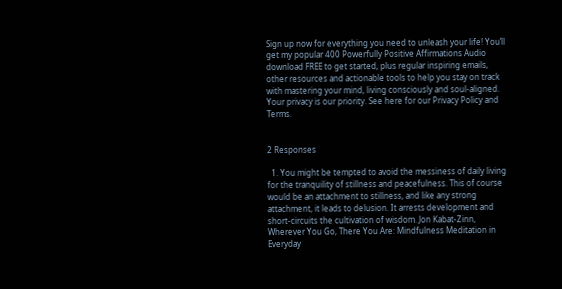Sign up now for everything you need to unleash your life! You’ll get my popular 400 Powerfully Positive Affirmations Audio download FREE to get started, plus regular inspiring emails, other resources and actionable tools to help you stay on track with mastering your mind, living consciously and soul-aligned.
Your privacy is our priority. See here for our Privacy Policy and Terms.


2 Responses

  1. You might be tempted to avoid the messiness of daily living for the tranquility of stillness and peacefulness. This of course would be an attachment to stillness, and like any strong attachment, it leads to delusion. It arrests development and short-circuits the cultivation of wisdom. Jon Kabat-Zinn, Wherever You Go, There You Are: Mindfulness Meditation in Everyday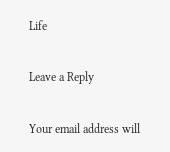Life

Leave a Reply

Your email address will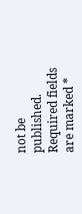not be published. Required fields are marked *